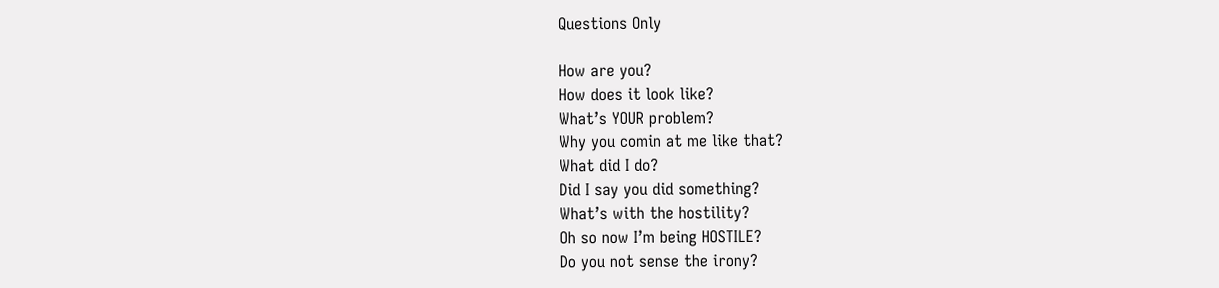Questions Only

How are you?
How does it look like?
What’s YOUR problem?
Why you comin at me like that?
What did I do?
Did I say you did something?
What’s with the hostility?
Oh so now I’m being HOSTILE?
Do you not sense the irony?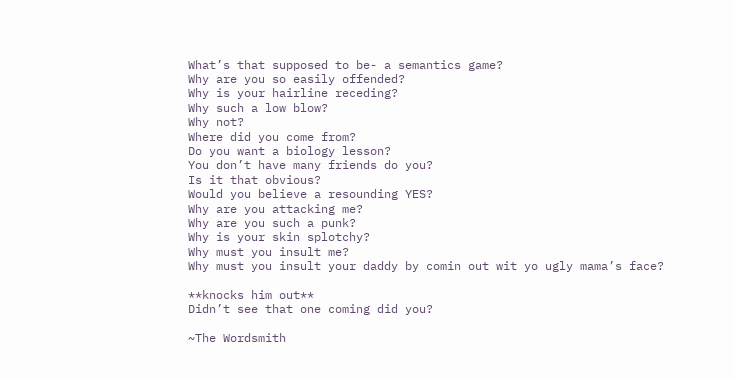What’s that supposed to be- a semantics game?
Why are you so easily offended?
Why is your hairline receding?
Why such a low blow?
Why not?
Where did you come from?
Do you want a biology lesson?
You don’t have many friends do you?
Is it that obvious?
Would you believe a resounding YES?
Why are you attacking me?
Why are you such a punk?
Why is your skin splotchy?
Why must you insult me?
Why must you insult your daddy by comin out wit yo ugly mama’s face?

**knocks him out**
Didn’t see that one coming did you?

~The Wordsmith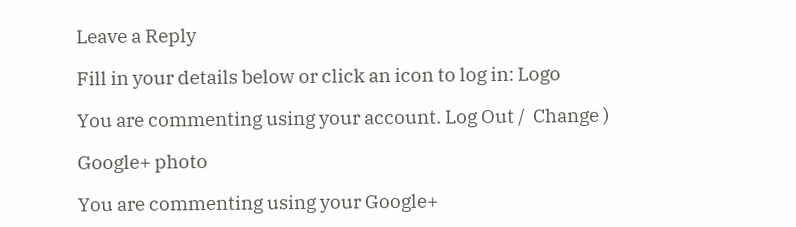Leave a Reply

Fill in your details below or click an icon to log in: Logo

You are commenting using your account. Log Out /  Change )

Google+ photo

You are commenting using your Google+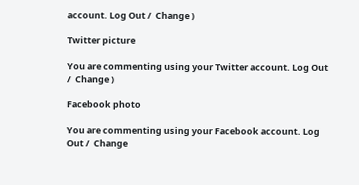account. Log Out /  Change )

Twitter picture

You are commenting using your Twitter account. Log Out /  Change )

Facebook photo

You are commenting using your Facebook account. Log Out /  Change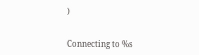)


Connecting to %s